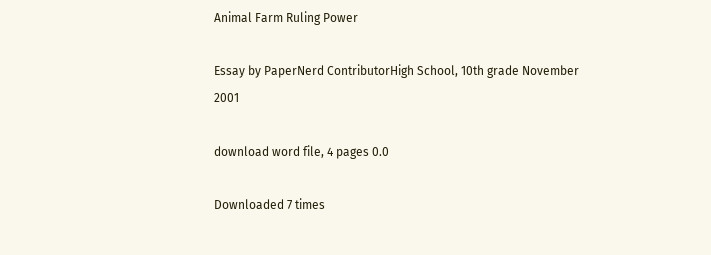Animal Farm Ruling Power

Essay by PaperNerd ContributorHigh School, 10th grade November 2001

download word file, 4 pages 0.0

Downloaded 7 times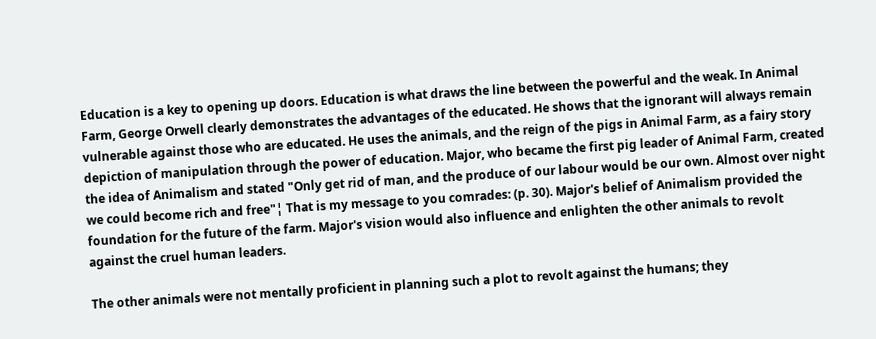Education is a key to opening up doors. Education is what draws the line between the powerful and the weak. In Animal Farm, George Orwell clearly demonstrates the advantages of the educated. He shows that the ignorant will always remain vulnerable against those who are educated. He uses the animals, and the reign of the pigs in Animal Farm, as a fairy story depiction of manipulation through the power of education. Major, who became the first pig leader of Animal Farm, created the idea of Animalism and stated "Only get rid of man, and the produce of our labour would be our own. Almost over night we could become rich and free"¦ That is my message to you comrades: (p. 30). Major's belief of Animalism provided the foundation for the future of the farm. Major's vision would also influence and enlighten the other animals to revolt against the cruel human leaders.

The other animals were not mentally proficient in planning such a plot to revolt against the humans; they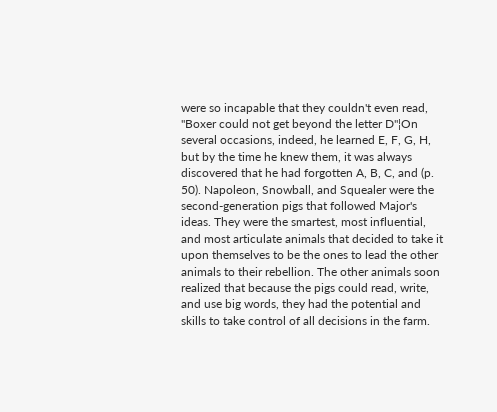were so incapable that they couldn't even read, "Boxer could not get beyond the letter D"¦On several occasions, indeed, he learned E, F, G, H, but by the time he knew them, it was always discovered that he had forgotten A, B, C, and (p. 50). Napoleon, Snowball, and Squealer were the second-generation pigs that followed Major's ideas. They were the smartest, most influential, and most articulate animals that decided to take it upon themselves to be the ones to lead the other animals to their rebellion. The other animals soon realized that because the pigs could read, write, and use big words, they had the potential and skills to take control of all decisions in the farm.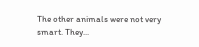The other animals were not very smart. They...